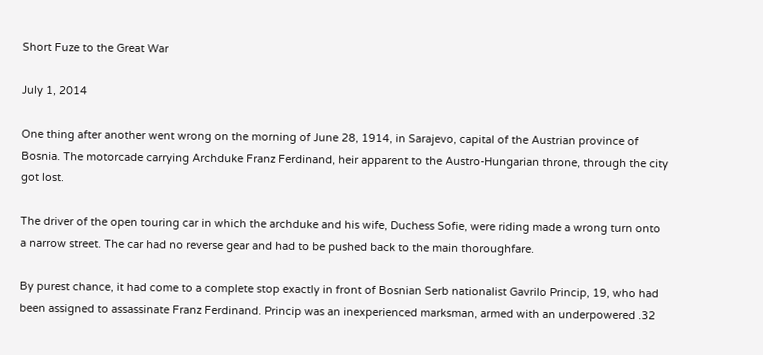Short Fuze to the Great War

July 1, 2014

One thing after another went wrong on the morning of June 28, 1914, in Sarajevo, capital of the Austrian province of Bosnia. The motorcade carrying Archduke Franz Ferdinand, heir apparent to the Austro-Hungarian throne, through the city got lost.

The driver of the open touring car in which the archduke and his wife, Duchess Sofie, were riding made a wrong turn onto a narrow street. The car had no reverse gear and had to be pushed back to the main thoroughfare.

By purest chance, it had come to a complete stop exactly in front of Bosnian Serb nationalist Gavrilo Princip, 19, who had been assigned to assassinate Franz Ferdinand. Princip was an inexperienced marksman, armed with an underpowered .32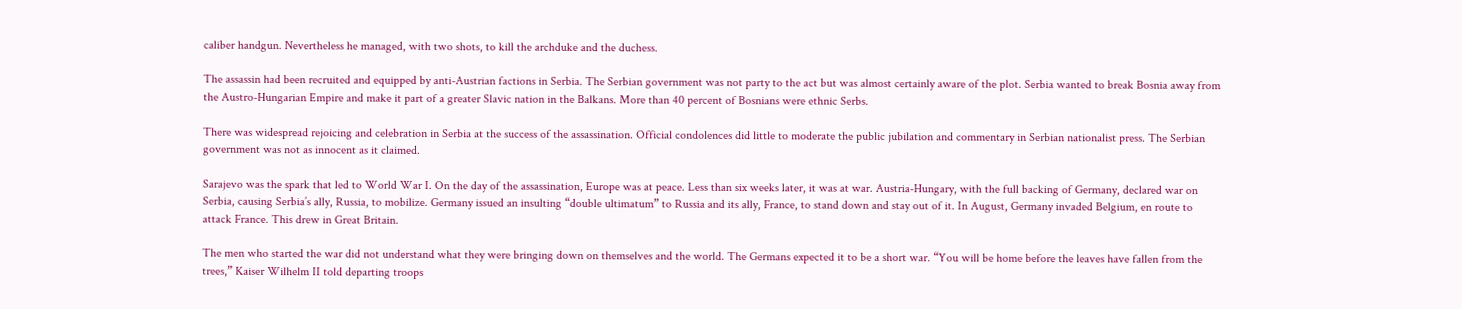caliber handgun. Nevertheless he managed, with two shots, to kill the archduke and the duchess.

The assassin had been recruited and equipped by anti-Austrian factions in Serbia. The Serbian government was not party to the act but was almost certainly aware of the plot. Serbia wanted to break Bosnia away from the Austro-Hungarian Empire and make it part of a greater Slavic nation in the Balkans. More than 40 percent of Bosnians were ethnic Serbs.

There was widespread rejoicing and celebration in Serbia at the success of the assassination. Official condolences did little to moderate the public jubilation and commentary in Serbian nationalist press. The Serbian government was not as innocent as it claimed.

Sarajevo was the spark that led to World War I. On the day of the assassination, Europe was at peace. Less than six weeks later, it was at war. Austria-Hungary, with the full backing of Germany, declared war on Serbia, causing Serbia’s ally, Russia, to mobilize. Germany issued an insulting “double ultimatum” to Russia and its ally, France, to stand down and stay out of it. In August, Germany invaded Belgium, en route to attack France. This drew in Great Britain.

The men who started the war did not understand what they were bringing down on themselves and the world. The Germans expected it to be a short war. “You will be home before the leaves have fallen from the trees,” Kaiser Wilhelm II told departing troops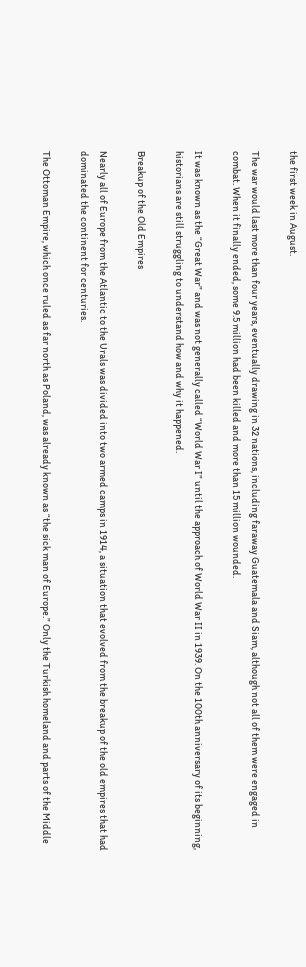the first week in August.

The war would last more than four years, eventually drawing in 32 nations, including faraway Guatemala and Siam, although not all of them were engaged in combat. When it finally ended, some 9.5 million had been killed and more than 15 million wounded.

It was known as the “Great War” and was not generally called “World War I” until the approach of World War II in 1939. On the 100th anniversary of its beginning, historians are still struggling to understand how and why it happened.

Breakup of the Old Empires

Nearly all of Europe from the Atlantic to the Urals was divided into two armed camps in 1914, a situation that evolved from the breakup of the old empires that had dominated the continent for centuries.

The Ottoman Empire, which once ruled as far north as Poland, was already known as “the sick man of Europe.” Only the Turkish homeland and parts of the Middle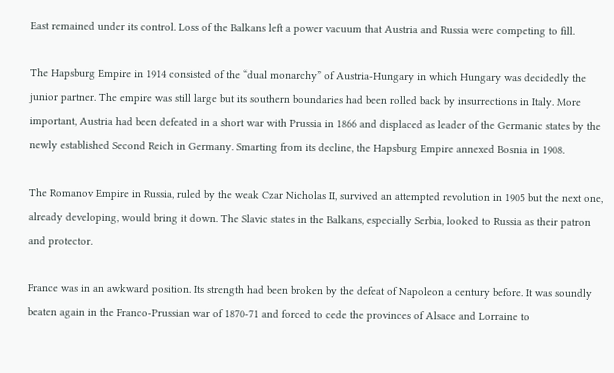East remained under its control. Loss of the Balkans left a power vacuum that Austria and Russia were competing to fill.

The Hapsburg Empire in 1914 consisted of the “dual monarchy” of Austria-Hungary in which Hungary was decidedly the junior partner. The empire was still large but its southern boundaries had been rolled back by insurrections in Italy. More important, Austria had been defeated in a short war with Prussia in 1866 and displaced as leader of the Germanic states by the newly established Second Reich in Germany. Smarting from its decline, the Hapsburg Empire annexed Bosnia in 1908.

The Romanov Empire in Russia, ruled by the weak Czar Nicholas II, survived an attempted revolution in 1905 but the next one, already developing, would bring it down. The Slavic states in the Balkans, especially Serbia, looked to Russia as their patron and protector.

France was in an awkward position. Its strength had been broken by the defeat of Napoleon a century before. It was soundly beaten again in the Franco-Prussian war of 1870-71 and forced to cede the provinces of Alsace and Lorraine to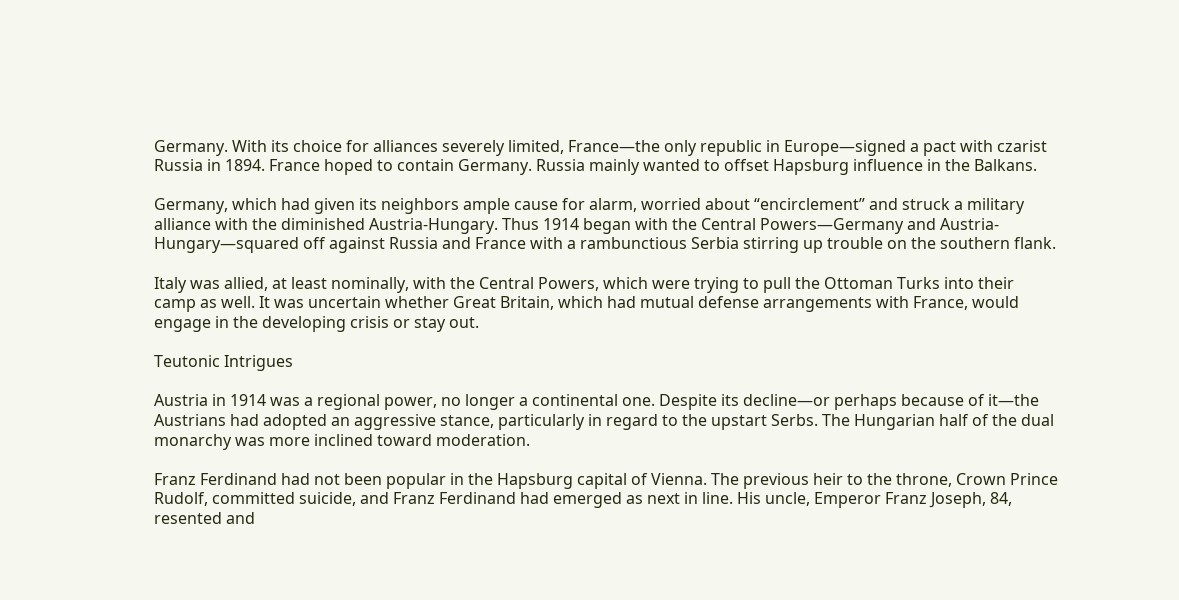Germany. With its choice for alliances severely limited, France—the only republic in Europe—signed a pact with czarist Russia in 1894. France hoped to contain Germany. Russia mainly wanted to offset Hapsburg influence in the Balkans.

Germany, which had given its neighbors ample cause for alarm, worried about “encirclement” and struck a military alliance with the diminished Austria-Hungary. Thus 1914 began with the Central Powers—Germany and Austria-Hungary—squared off against Russia and France with a rambunctious Serbia stirring up trouble on the southern flank.

Italy was allied, at least nominally, with the Central Powers, which were trying to pull the Ottoman Turks into their camp as well. It was uncertain whether Great Britain, which had mutual defense arrangements with France, would engage in the developing crisis or stay out.

Teutonic Intrigues

Austria in 1914 was a regional power, no longer a continental one. Despite its decline—or perhaps because of it—the Austrians had adopted an aggressive stance, particularly in regard to the upstart Serbs. The Hungarian half of the dual monarchy was more inclined toward moderation.

Franz Ferdinand had not been popular in the Hapsburg capital of Vienna. The previous heir to the throne, Crown Prince Rudolf, committed suicide, and Franz Ferdinand had emerged as next in line. His uncle, Emperor Franz Joseph, 84, resented and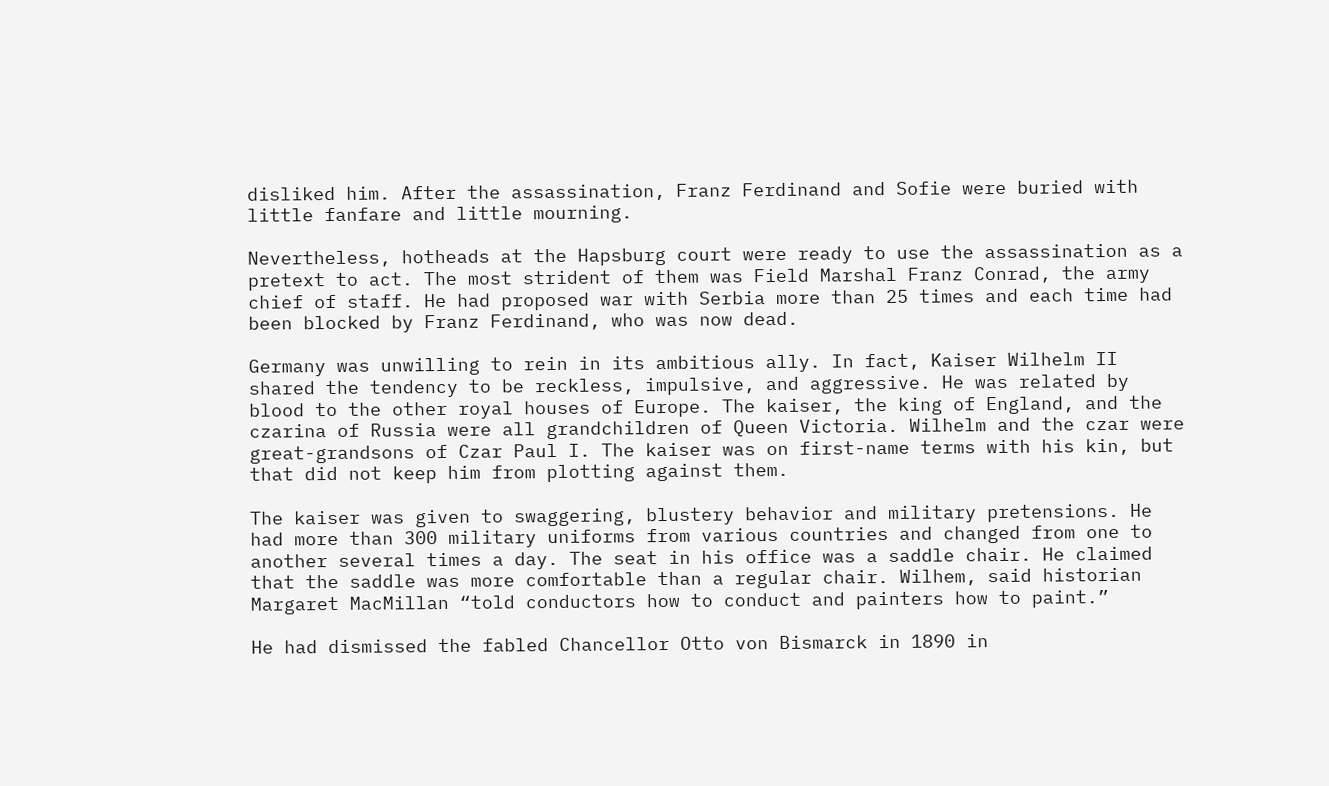disliked him. After the assassination, Franz Ferdinand and Sofie were buried with little fanfare and little mourning.

Nevertheless, hotheads at the Hapsburg court were ready to use the assassination as a pretext to act. The most strident of them was Field Marshal Franz Conrad, the army chief of staff. He had proposed war with Serbia more than 25 times and each time had been blocked by Franz Ferdinand, who was now dead.

Germany was unwilling to rein in its ambitious ally. In fact, Kaiser Wilhelm II shared the tendency to be reckless, impulsive, and aggressive. He was related by blood to the other royal houses of Europe. The kaiser, the king of England, and the czarina of Russia were all grandchildren of Queen Victoria. Wilhelm and the czar were great-grandsons of Czar Paul I. The kaiser was on first-name terms with his kin, but that did not keep him from plotting against them.

The kaiser was given to swaggering, blustery behavior and military pretensions. He had more than 300 military uniforms from various countries and changed from one to another several times a day. The seat in his office was a saddle chair. He claimed that the saddle was more comfortable than a regular chair. Wilhem, said historian Margaret MacMillan “told conductors how to conduct and painters how to paint.”

He had dismissed the fabled Chancellor Otto von Bismarck in 1890 in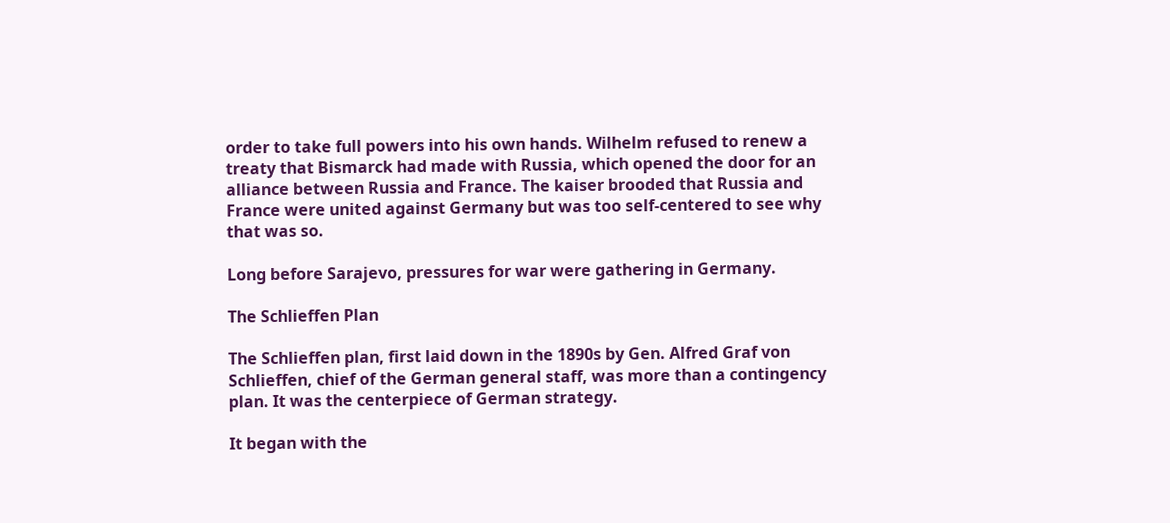order to take full powers into his own hands. Wilhelm refused to renew a treaty that Bismarck had made with Russia, which opened the door for an alliance between Russia and France. The kaiser brooded that Russia and France were united against Germany but was too self-centered to see why that was so.

Long before Sarajevo, pressures for war were gathering in Germany.

The Schlieffen Plan

The Schlieffen plan, first laid down in the 1890s by Gen. Alfred Graf von Schlieffen, chief of the German general staff, was more than a contingency plan. It was the centerpiece of German strategy.

It began with the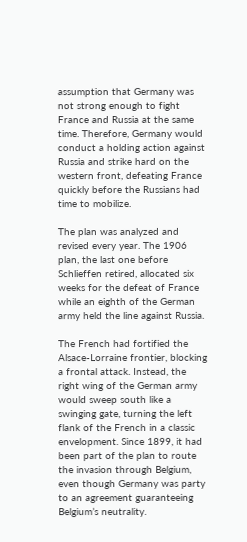assumption that Germany was not strong enough to fight France and Russia at the same time. Therefore, Germany would conduct a holding action against Russia and strike hard on the western front, defeating France quickly before the Russians had time to mobilize.

The plan was analyzed and revised every year. The 1906 plan, the last one before Schlieffen retired, allocated six weeks for the defeat of France while an eighth of the German army held the line against Russia.

The French had fortified the Alsace-Lorraine frontier, blocking a frontal attack. Instead, the right wing of the German army would sweep south like a swinging gate, turning the left flank of the French in a classic envelopment. Since 1899, it had been part of the plan to route the invasion through Belgium, even though Germany was party to an agreement guaranteeing Belgium’s neutrality.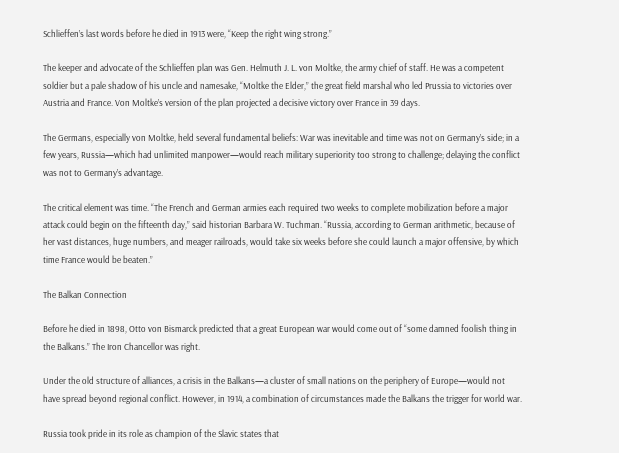Schlieffen’s last words before he died in 1913 were, “Keep the right wing strong.”

The keeper and advocate of the Schlieffen plan was Gen. Helmuth J. L. von Moltke, the army chief of staff. He was a competent soldier but a pale shadow of his uncle and namesake, “Moltke the Elder,” the great field marshal who led Prussia to victories over Austria and France. Von Moltke’s version of the plan projected a decisive victory over France in 39 days.

The Germans, especially von Moltke, held several fundamental beliefs: War was inevitable and time was not on Germany’s side; in a few years, Russia—which had unlimited manpower—would reach military superiority too strong to challenge; delaying the conflict was not to Germany’s advantage.

The critical element was time. “The French and German armies each required two weeks to complete mobilization before a major attack could begin on the fifteenth day,” said historian Barbara W. Tuchman. “Russia, according to German arithmetic, because of her vast distances, huge numbers, and meager railroads, would take six weeks before she could launch a major offensive, by which time France would be beaten.”

The Balkan Connection

Before he died in 1898, Otto von Bismarck predicted that a great European war would come out of “some damned foolish thing in the Balkans.” The Iron Chancellor was right.

Under the old structure of alliances, a crisis in the Balkans—a cluster of small nations on the periphery of Europe—would not have spread beyond regional conflict. However, in 1914, a combination of circumstances made the Balkans the trigger for world war.

Russia took pride in its role as champion of the Slavic states that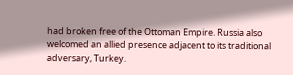had broken free of the Ottoman Empire. Russia also welcomed an allied presence adjacent to its traditional adversary, Turkey.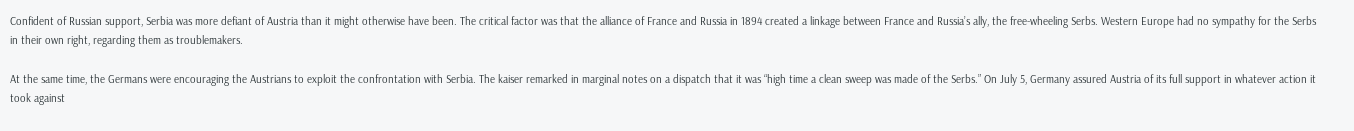Confident of Russian support, Serbia was more defiant of Austria than it might otherwise have been. The critical factor was that the alliance of France and Russia in 1894 created a linkage between France and Russia’s ally, the free-wheeling Serbs. Western Europe had no sympathy for the Serbs in their own right, regarding them as troublemakers.

At the same time, the Germans were encouraging the Austrians to exploit the confrontation with Serbia. The kaiser remarked in marginal notes on a dispatch that it was “high time a clean sweep was made of the Serbs.” On July 5, Germany assured Austria of its full support in whatever action it took against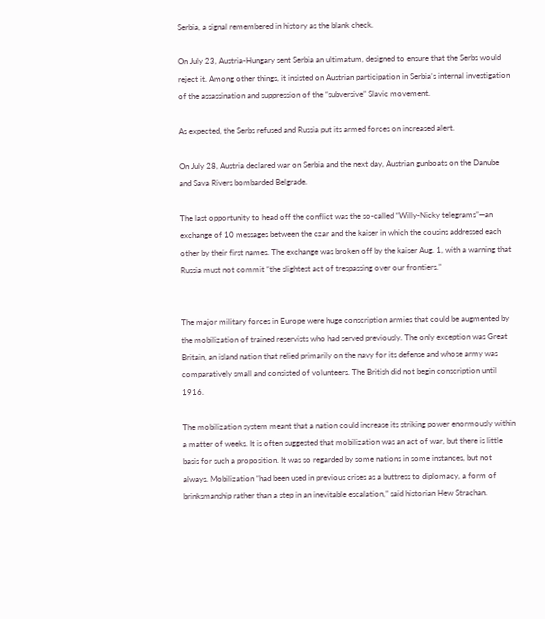Serbia, a signal remembered in history as the blank check.

On July 23, Austria-Hungary sent Serbia an ultimatum, designed to ensure that the Serbs would reject it. Among other things, it insisted on Austrian participation in Serbia’s internal investigation of the assassination and suppression of the “subversive” Slavic movement.

As expected, the Serbs refused and Russia put its armed forces on increased alert.

On July 28, Austria declared war on Serbia and the next day, Austrian gunboats on the Danube and Sava Rivers bombarded Belgrade.

The last opportunity to head off the conflict was the so-called “Willy-Nicky telegrams”—an exchange of 10 messages between the czar and the kaiser in which the cousins addressed each other by their first names. The exchange was broken off by the kaiser Aug. 1, with a warning that Russia must not commit “the slightest act of trespassing over our frontiers.”


The major military forces in Europe were huge conscription armies that could be augmented by the mobilization of trained reservists who had served previously. The only exception was Great Britain, an island nation that relied primarily on the navy for its defense and whose army was comparatively small and consisted of volunteers. The British did not begin conscription until 1916.

The mobilization system meant that a nation could increase its striking power enormously within a matter of weeks. It is often suggested that mobilization was an act of war, but there is little basis for such a proposition. It was so regarded by some nations in some instances, but not always. Mobilization “had been used in previous crises as a buttress to diplomacy, a form of brinksmanship rather than a step in an inevitable escalation,” said historian Hew Strachan.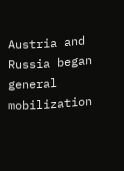Austria and Russia began general mobilization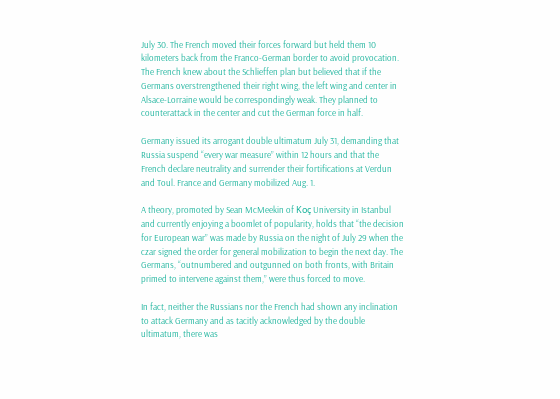July 30. The French moved their forces forward but held them 10 kilometers back from the Franco-German border to avoid provocation. The French knew about the Schlieffen plan but believed that if the Germans overstrengthened their right wing, the left wing and center in Alsace-Lorraine would be correspondingly weak. They planned to counterattack in the center and cut the German force in half.

Germany issued its arrogant double ultimatum July 31, demanding that Russia suspend “every war measure” within 12 hours and that the French declare neutrality and surrender their fortifications at Verdun and Toul. France and Germany mobilized Aug. 1.

A theory, promoted by Sean McMeekin of Koç University in Istanbul and currently enjoying a boomlet of popularity, holds that “the decision for European war” was made by Russia on the night of July 29 when the czar signed the order for general mobilization to begin the next day. The Germans, “outnumbered and outgunned on both fronts, with Britain primed to intervene against them,” were thus forced to move.

In fact, neither the Russians nor the French had shown any inclination to attack Germany and as tacitly acknowledged by the double ultimatum, there was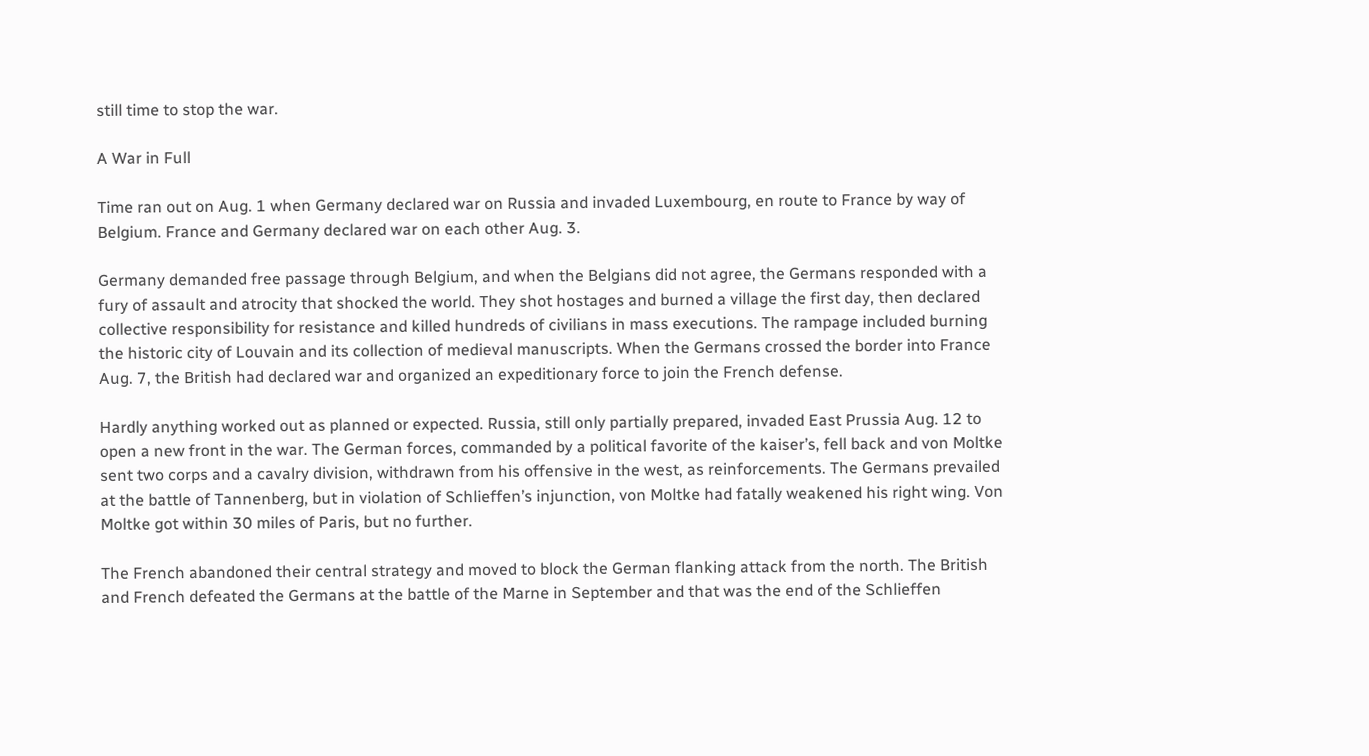still time to stop the war.

A War in Full

Time ran out on Aug. 1 when Germany declared war on Russia and invaded Luxembourg, en route to France by way of Belgium. France and Germany declared war on each other Aug. 3.

Germany demanded free passage through Belgium, and when the Belgians did not agree, the Germans responded with a fury of assault and atrocity that shocked the world. They shot hostages and burned a village the first day, then declared collective responsibility for resistance and killed hundreds of civilians in mass executions. The rampage included burning the historic city of Louvain and its collection of medieval manuscripts. When the Germans crossed the border into France Aug. 7, the British had declared war and organized an expeditionary force to join the French defense.

Hardly anything worked out as planned or expected. Russia, still only partially prepared, invaded East Prussia Aug. 12 to open a new front in the war. The German forces, commanded by a political favorite of the kaiser’s, fell back and von Moltke sent two corps and a cavalry division, withdrawn from his offensive in the west, as reinforcements. The Germans prevailed at the battle of Tannenberg, but in violation of Schlieffen’s injunction, von Moltke had fatally weakened his right wing. Von Moltke got within 30 miles of Paris, but no further.

The French abandoned their central strategy and moved to block the German flanking attack from the north. The British and French defeated the Germans at the battle of the Marne in September and that was the end of the Schlieffen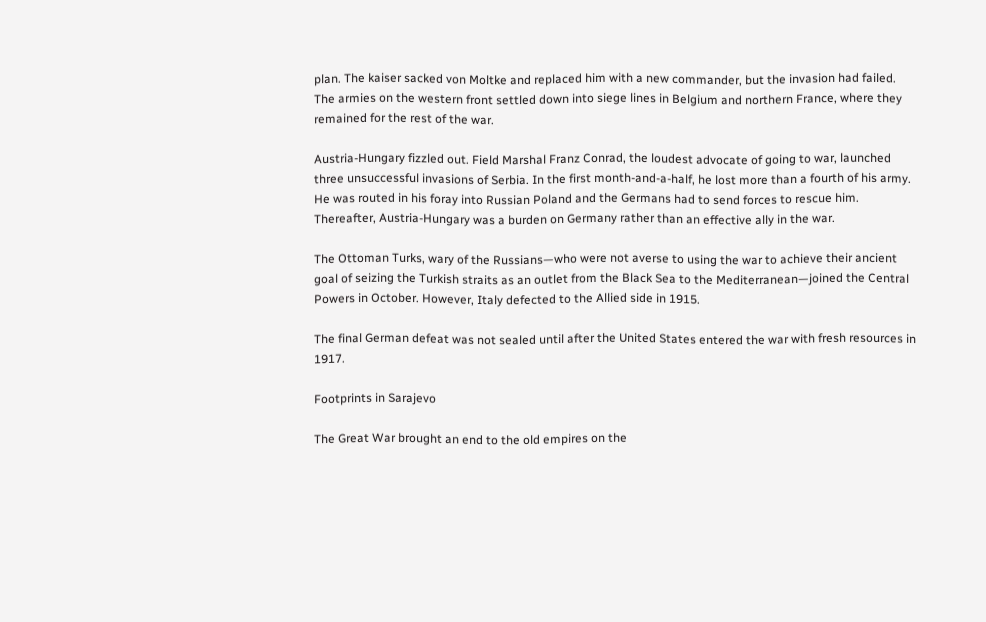plan. The kaiser sacked von Moltke and replaced him with a new commander, but the invasion had failed. The armies on the western front settled down into siege lines in Belgium and northern France, where they remained for the rest of the war.

Austria-Hungary fizzled out. Field Marshal Franz Conrad, the loudest advocate of going to war, launched three unsuccessful invasions of Serbia. In the first month-and-a-half, he lost more than a fourth of his army. He was routed in his foray into Russian Poland and the Germans had to send forces to rescue him. Thereafter, Austria-Hungary was a burden on Germany rather than an effective ally in the war.

The Ottoman Turks, wary of the Russians—who were not averse to using the war to achieve their ancient goal of seizing the Turkish straits as an outlet from the Black Sea to the Mediterranean—joined the Central Powers in October. However, Italy defected to the Allied side in 1915.

The final German defeat was not sealed until after the United States entered the war with fresh resources in 1917.

Footprints in Sarajevo

The Great War brought an end to the old empires on the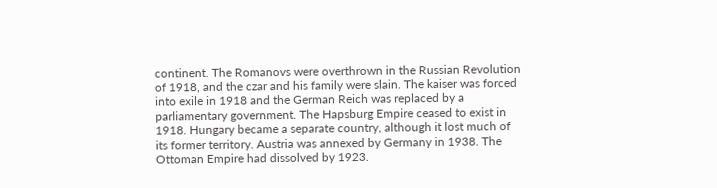continent. The Romanovs were overthrown in the Russian Revolution of 1918, and the czar and his family were slain. The kaiser was forced into exile in 1918 and the German Reich was replaced by a parliamentary government. The Hapsburg Empire ceased to exist in 1918. Hungary became a separate country, although it lost much of its former territory. Austria was annexed by Germany in 1938. The Ottoman Empire had dissolved by 1923.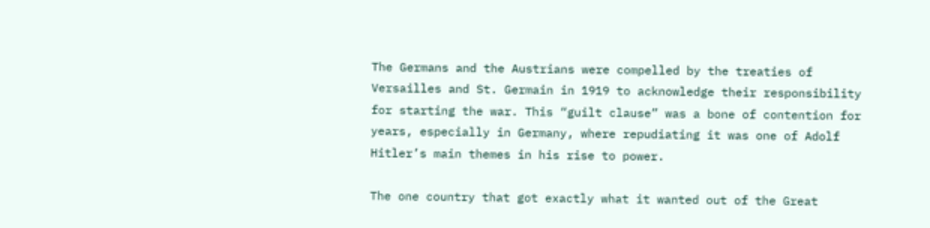The Germans and the Austrians were compelled by the treaties of Versailles and St. Germain in 1919 to acknowledge their responsibility for starting the war. This “guilt clause” was a bone of contention for years, especially in Germany, where repudiating it was one of Adolf Hitler’s main themes in his rise to power.

The one country that got exactly what it wanted out of the Great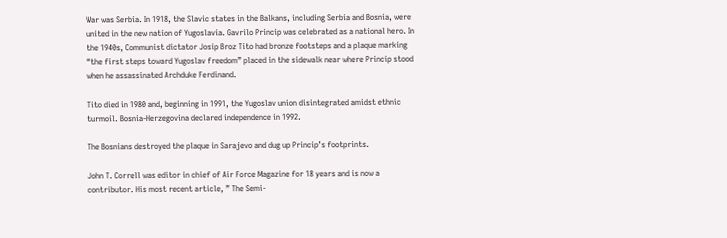War was Serbia. In 1918, the Slavic states in the Balkans, including Serbia and Bosnia, were united in the new nation of Yugoslavia. Gavrilo Princip was celebrated as a national hero. In the 1940s, Communist dictator Josip Broz Tito had bronze footsteps and a plaque marking “the first steps toward Yugoslav freedom” placed in the sidewalk near where Princip stood when he assassinated Archduke Ferdinand.

Tito died in 1980 and, beginning in 1991, the Yugoslav union disintegrated amidst ethnic turmoil. Bosnia-Herzegovina declared independence in 1992.

The Bosnians destroyed the plaque in Sarajevo and dug up Princip’s footprints.

John T. Correll was editor in chief of Air Force Magazine for 18 years and is now a contributor. His most recent article, ” The Semi-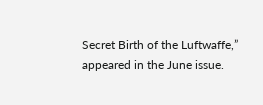Secret Birth of the Luftwaffe,” appeared in the June issue.